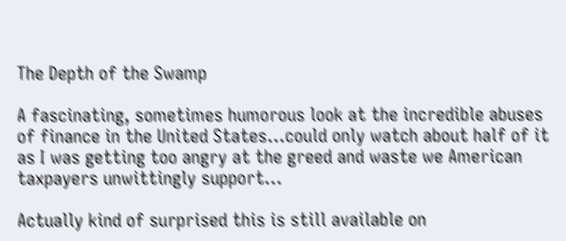The Depth of the Swamp

A fascinating, sometimes humorous look at the incredible abuses of finance in the United States…could only watch about half of it as I was getting too angry at the greed and waste we American taxpayers unwittingly support…

Actually kind of surprised this is still available on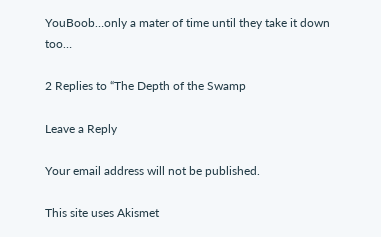YouBoob…only a mater of time until they take it down too…

2 Replies to “The Depth of the Swamp

Leave a Reply

Your email address will not be published.

This site uses Akismet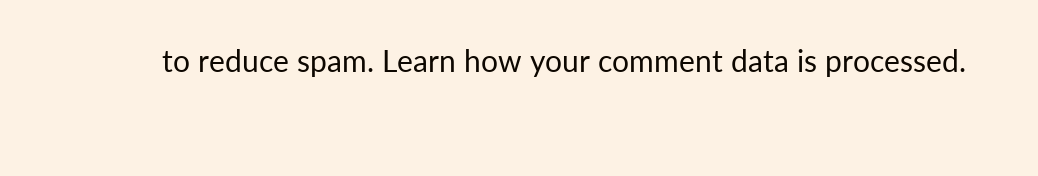to reduce spam. Learn how your comment data is processed.